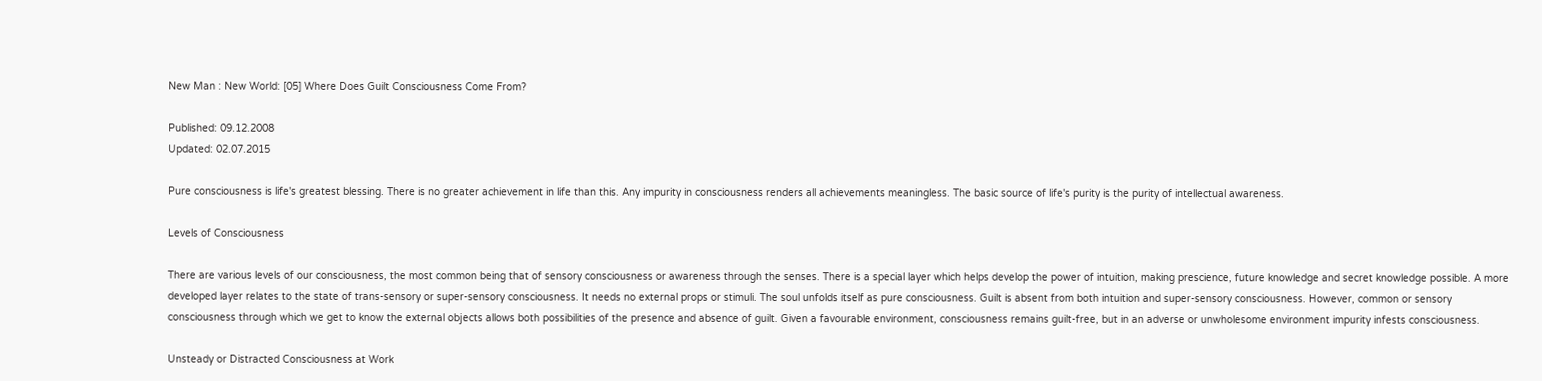New Man : New World: [05] Where Does Guilt Consciousness Come From?

Published: 09.12.2008
Updated: 02.07.2015

Pure consciousness is life's greatest blessing. There is no greater achievement in life than this. Any impurity in consciousness renders all achievements meaningless. The basic source of life's purity is the purity of intellectual awareness.

Levels of Consciousness

There are various levels of our consciousness, the most common being that of sensory consciousness or awareness through the senses. There is a special layer which helps develop the power of intuition, making prescience, future knowledge and secret knowledge possible. A more developed layer relates to the state of trans-sensory or super-sensory consciousness. It needs no external props or stimuli. The soul unfolds itself as pure consciousness. Guilt is absent from both intuition and super-sensory consciousness. However, common or sensory consciousness through which we get to know the external objects allows both possibilities of the presence and absence of guilt. Given a favourable environment, consciousness remains guilt-free, but in an adverse or unwholesome environment impurity infests consciousness.

Unsteady or Distracted Consciousness at Work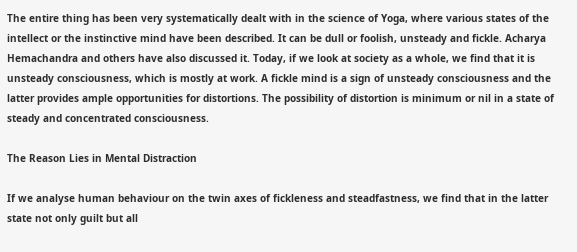The entire thing has been very systematically dealt with in the science of Yoga, where various states of the intellect or the instinctive mind have been described. It can be dull or foolish, unsteady and fickle. Acharya Hemachandra and others have also discussed it. Today, if we look at society as a whole, we find that it is unsteady consciousness, which is mostly at work. A fickle mind is a sign of unsteady consciousness and the latter provides ample opportunities for distortions. The possibility of distortion is minimum or nil in a state of steady and concentrated consciousness.

The Reason Lies in Mental Distraction

If we analyse human behaviour on the twin axes of fickleness and steadfastness, we find that in the latter state not only guilt but all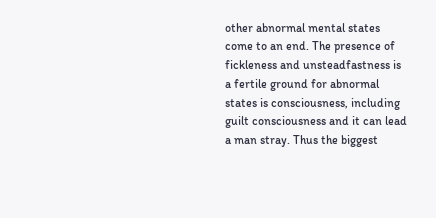other abnormal mental states come to an end. The presence of fickleness and unsteadfastness is a fertile ground for abnormal states is consciousness, including guilt consciousness and it can lead a man stray. Thus the biggest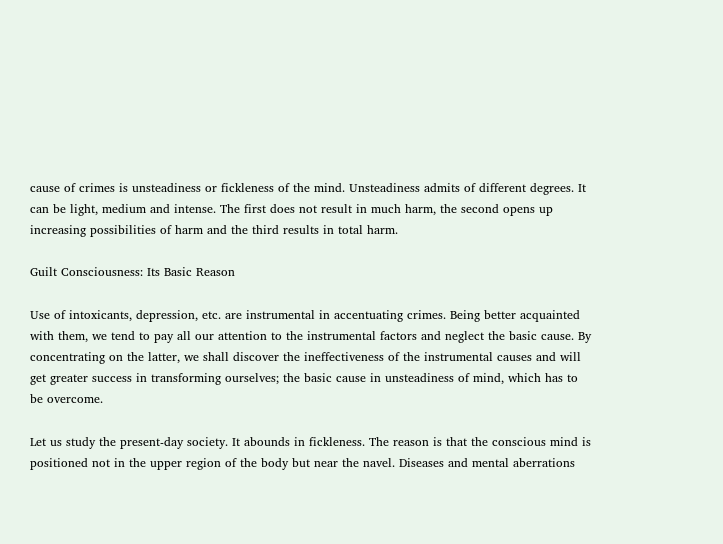cause of crimes is unsteadiness or fickleness of the mind. Unsteadiness admits of different degrees. It can be light, medium and intense. The first does not result in much harm, the second opens up increasing possibilities of harm and the third results in total harm.

Guilt Consciousness: Its Basic Reason

Use of intoxicants, depression, etc. are instrumental in accentuating crimes. Being better acquainted with them, we tend to pay all our attention to the instrumental factors and neglect the basic cause. By concentrating on the latter, we shall discover the ineffectiveness of the instrumental causes and will get greater success in transforming ourselves; the basic cause in unsteadiness of mind, which has to be overcome.

Let us study the present-day society. It abounds in fickleness. The reason is that the conscious mind is positioned not in the upper region of the body but near the navel. Diseases and mental aberrations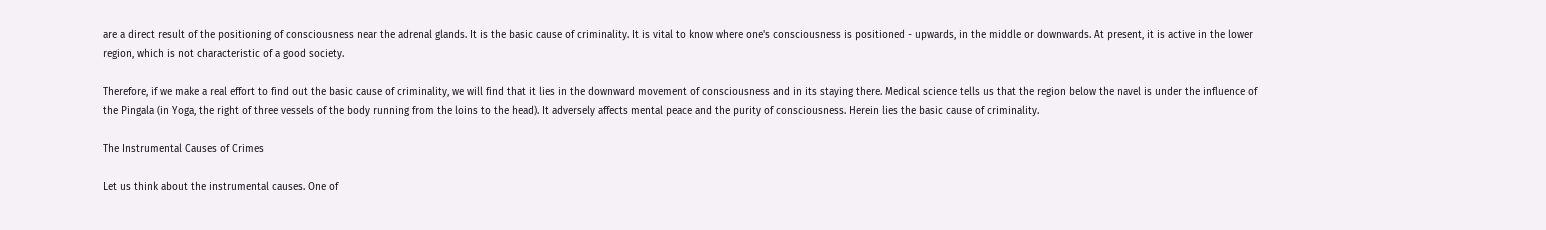are a direct result of the positioning of consciousness near the adrenal glands. It is the basic cause of criminality. It is vital to know where one's consciousness is positioned - upwards, in the middle or downwards. At present, it is active in the lower region, which is not characteristic of a good society.

Therefore, if we make a real effort to find out the basic cause of criminality, we will find that it lies in the downward movement of consciousness and in its staying there. Medical science tells us that the region below the navel is under the influence of the Pingala (in Yoga, the right of three vessels of the body running from the loins to the head). It adversely affects mental peace and the purity of consciousness. Herein lies the basic cause of criminality.

The Instrumental Causes of Crimes

Let us think about the instrumental causes. One of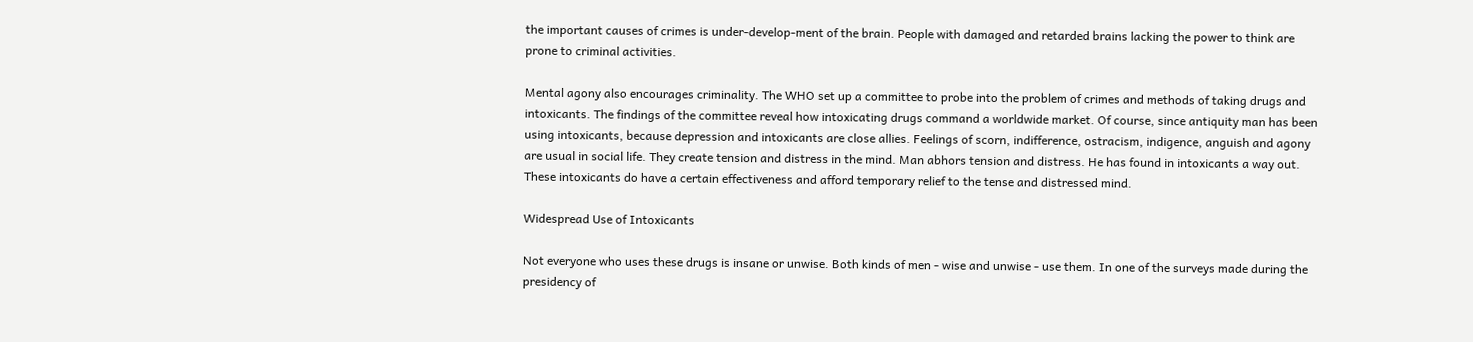the important causes of crimes is under-develop-ment of the brain. People with damaged and retarded brains lacking the power to think are prone to criminal activities.

Mental agony also encourages criminality. The WHO set up a committee to probe into the problem of crimes and methods of taking drugs and intoxicants. The findings of the committee reveal how intoxicating drugs command a worldwide market. Of course, since antiquity man has been using intoxicants, because depression and intoxicants are close allies. Feelings of scorn, indifference, ostracism, indigence, anguish and agony are usual in social life. They create tension and distress in the mind. Man abhors tension and distress. He has found in intoxicants a way out. These intoxicants do have a certain effectiveness and afford temporary relief to the tense and distressed mind.

Widespread Use of Intoxicants

Not everyone who uses these drugs is insane or unwise. Both kinds of men - wise and unwise - use them. In one of the surveys made during the presidency of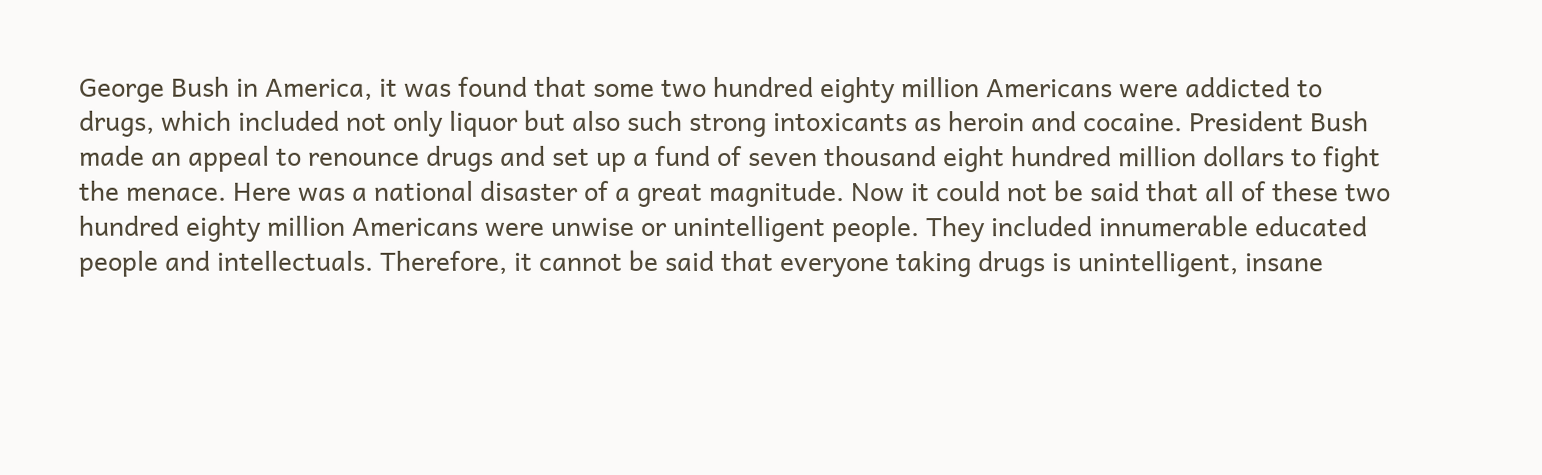George Bush in America, it was found that some two hundred eighty million Americans were addicted to drugs, which included not only liquor but also such strong intoxicants as heroin and cocaine. President Bush made an appeal to renounce drugs and set up a fund of seven thousand eight hundred million dollars to fight the menace. Here was a national disaster of a great magnitude. Now it could not be said that all of these two hundred eighty million Americans were unwise or unintelligent people. They included innumerable educated people and intellectuals. Therefore, it cannot be said that everyone taking drugs is unintelligent, insane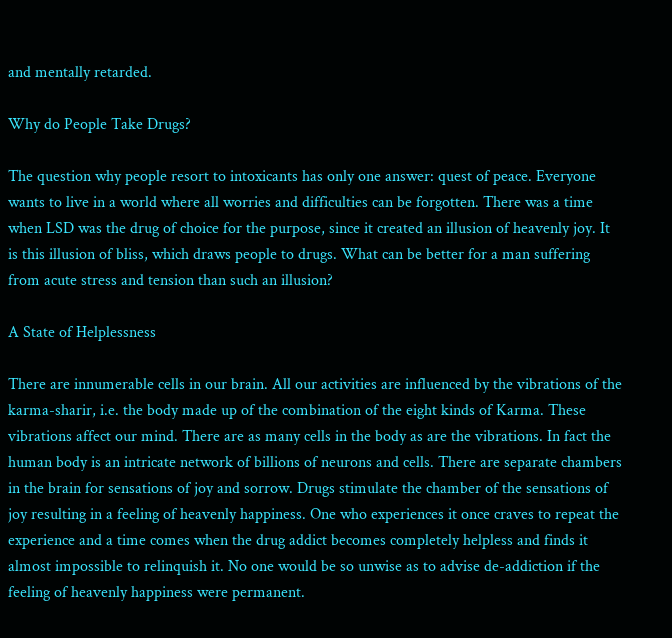and mentally retarded.

Why do People Take Drugs?

The question why people resort to intoxicants has only one answer: quest of peace. Everyone wants to live in a world where all worries and difficulties can be forgotten. There was a time when LSD was the drug of choice for the purpose, since it created an illusion of heavenly joy. It is this illusion of bliss, which draws people to drugs. What can be better for a man suffering from acute stress and tension than such an illusion?

A State of Helplessness

There are innumerable cells in our brain. All our activities are influenced by the vibrations of the karma-sharir, i.e. the body made up of the combination of the eight kinds of Karma. These vibrations affect our mind. There are as many cells in the body as are the vibrations. In fact the human body is an intricate network of billions of neurons and cells. There are separate chambers in the brain for sensations of joy and sorrow. Drugs stimulate the chamber of the sensations of joy resulting in a feeling of heavenly happiness. One who experiences it once craves to repeat the experience and a time comes when the drug addict becomes completely helpless and finds it almost impossible to relinquish it. No one would be so unwise as to advise de-addiction if the feeling of heavenly happiness were permanent.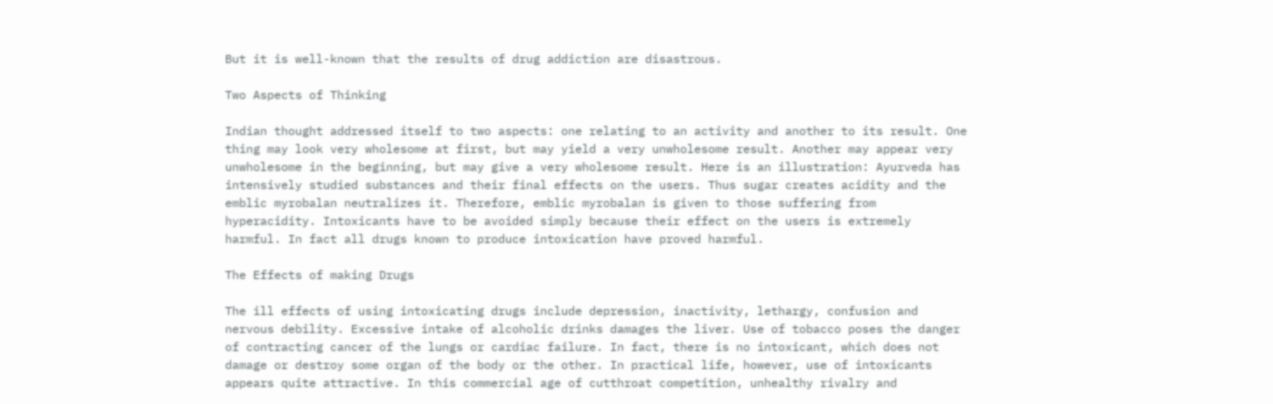But it is well-known that the results of drug addiction are disastrous.

Two Aspects of Thinking

Indian thought addressed itself to two aspects: one relating to an activity and another to its result. One thing may look very wholesome at first, but may yield a very unwholesome result. Another may appear very unwholesome in the beginning, but may give a very wholesome result. Here is an illustration: Ayurveda has intensively studied substances and their final effects on the users. Thus sugar creates acidity and the emblic myrobalan neutralizes it. Therefore, emblic myrobalan is given to those suffering from hyperacidity. Intoxicants have to be avoided simply because their effect on the users is extremely harmful. In fact all drugs known to produce intoxication have proved harmful.

The Effects of making Drugs

The ill effects of using intoxicating drugs include depression, inactivity, lethargy, confusion and nervous debility. Excessive intake of alcoholic drinks damages the liver. Use of tobacco poses the danger of contracting cancer of the lungs or cardiac failure. In fact, there is no intoxicant, which does not damage or destroy some organ of the body or the other. In practical life, however, use of intoxicants appears quite attractive. In this commercial age of cutthroat competition, unhealthy rivalry and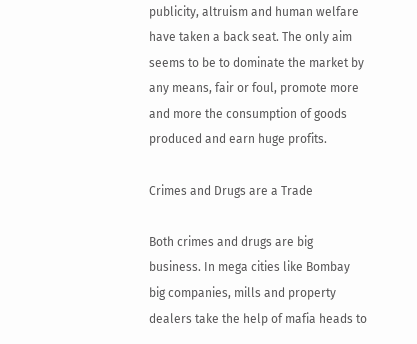publicity, altruism and human welfare have taken a back seat. The only aim seems to be to dominate the market by any means, fair or foul, promote more and more the consumption of goods produced and earn huge profits.

Crimes and Drugs are a Trade

Both crimes and drugs are big business. In mega cities like Bombay big companies, mills and property dealers take the help of mafia heads to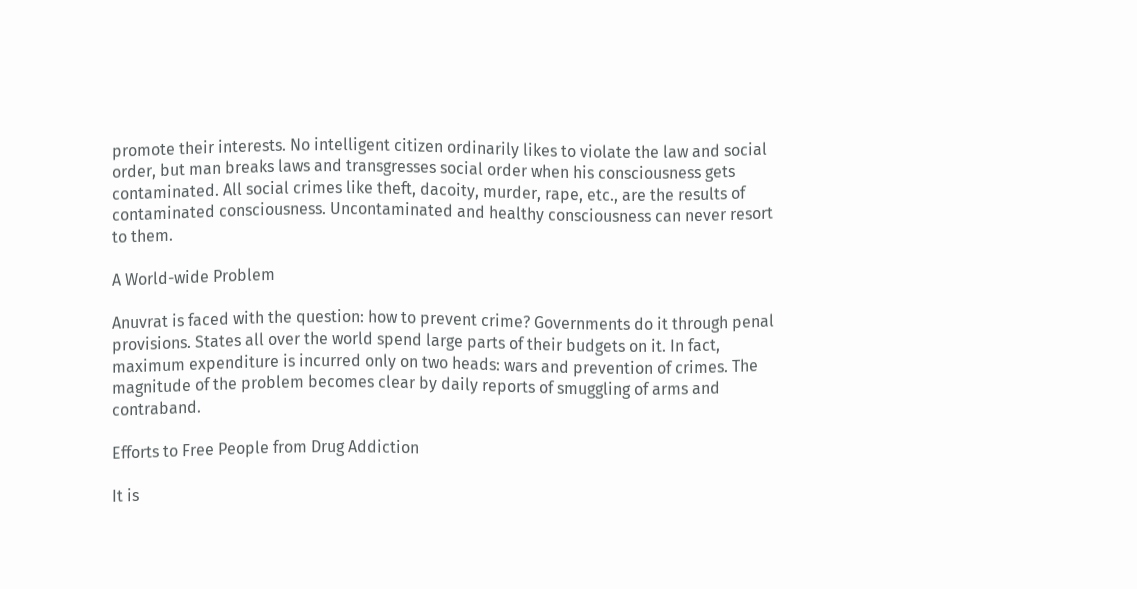promote their interests. No intelligent citizen ordinarily likes to violate the law and social order, but man breaks laws and transgresses social order when his consciousness gets contaminated. All social crimes like theft, dacoity, murder, rape, etc., are the results of contaminated consciousness. Uncontaminated and healthy consciousness can never resort to them.

A World-wide Problem

Anuvrat is faced with the question: how to prevent crime? Governments do it through penal provisions. States all over the world spend large parts of their budgets on it. In fact, maximum expenditure is incurred only on two heads: wars and prevention of crimes. The magnitude of the problem becomes clear by daily reports of smuggling of arms and contraband.

Efforts to Free People from Drug Addiction

It is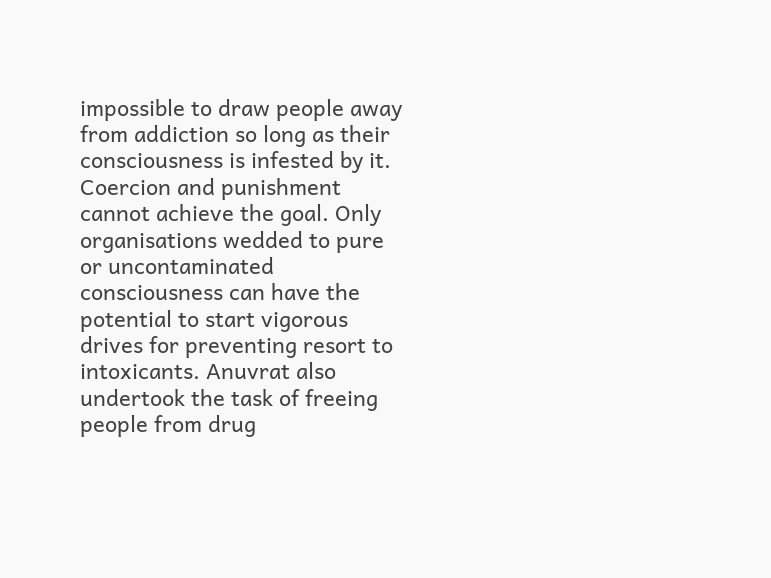impossible to draw people away from addiction so long as their consciousness is infested by it. Coercion and punishment cannot achieve the goal. Only organisations wedded to pure or uncontaminated consciousness can have the potential to start vigorous drives for preventing resort to intoxicants. Anuvrat also undertook the task of freeing people from drug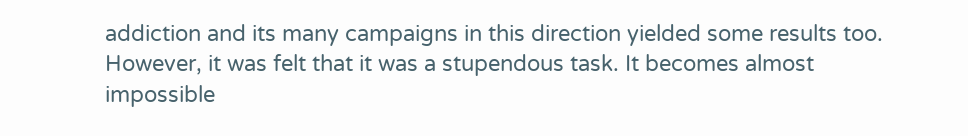addiction and its many campaigns in this direction yielded some results too. However, it was felt that it was a stupendous task. It becomes almost impossible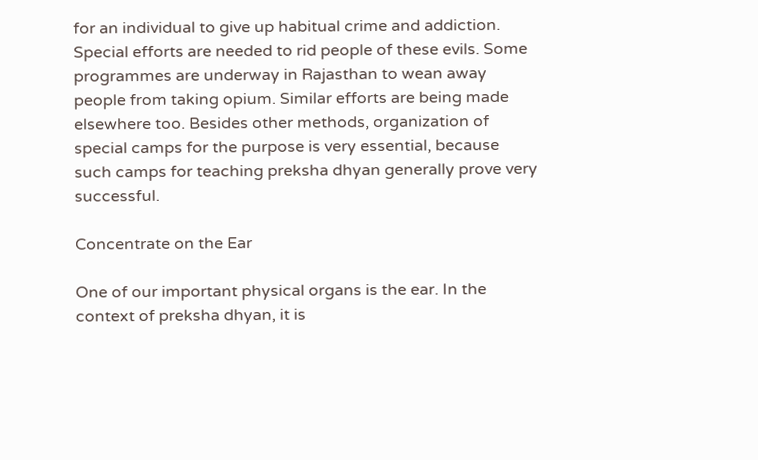for an individual to give up habitual crime and addiction. Special efforts are needed to rid people of these evils. Some programmes are underway in Rajasthan to wean away people from taking opium. Similar efforts are being made elsewhere too. Besides other methods, organization of special camps for the purpose is very essential, because such camps for teaching preksha dhyan generally prove very successful.

Concentrate on the Ear

One of our important physical organs is the ear. In the context of preksha dhyan, it is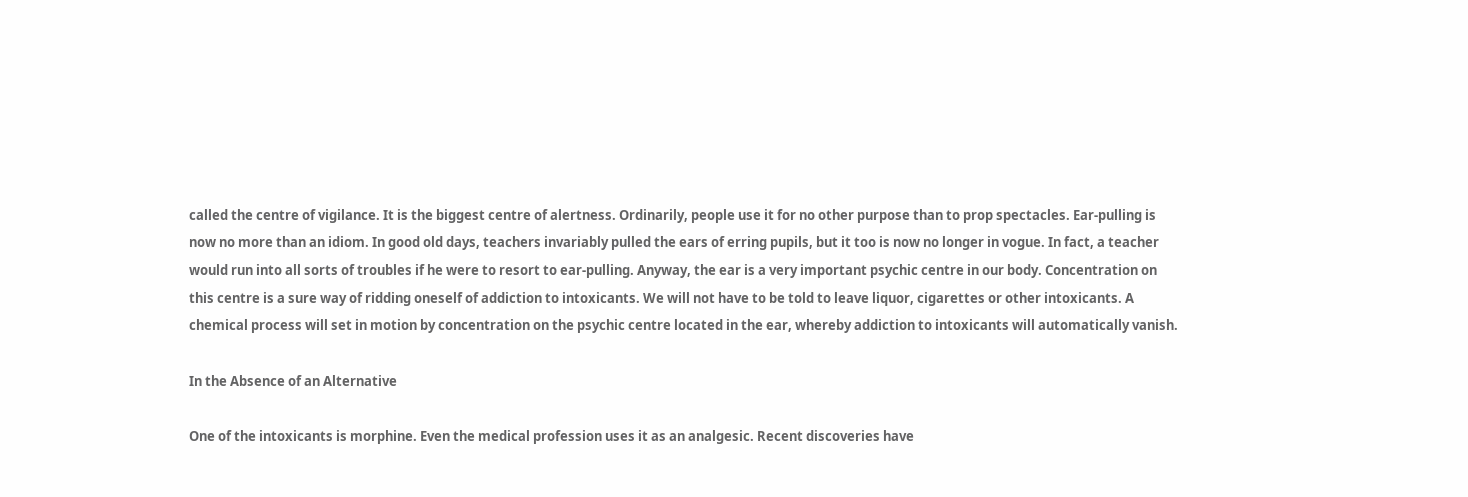called the centre of vigilance. It is the biggest centre of alertness. Ordinarily, people use it for no other purpose than to prop spectacles. Ear-pulling is now no more than an idiom. In good old days, teachers invariably pulled the ears of erring pupils, but it too is now no longer in vogue. In fact, a teacher would run into all sorts of troubles if he were to resort to ear-pulling. Anyway, the ear is a very important psychic centre in our body. Concentration on this centre is a sure way of ridding oneself of addiction to intoxicants. We will not have to be told to leave liquor, cigarettes or other intoxicants. A chemical process will set in motion by concentration on the psychic centre located in the ear, whereby addiction to intoxicants will automatically vanish.

In the Absence of an Alternative

One of the intoxicants is morphine. Even the medical profession uses it as an analgesic. Recent discoveries have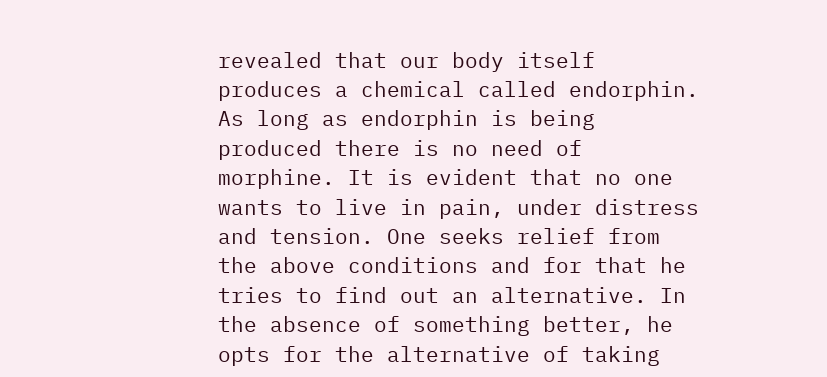revealed that our body itself produces a chemical called endorphin. As long as endorphin is being produced there is no need of morphine. It is evident that no one wants to live in pain, under distress and tension. One seeks relief from the above conditions and for that he tries to find out an alternative. In the absence of something better, he opts for the alternative of taking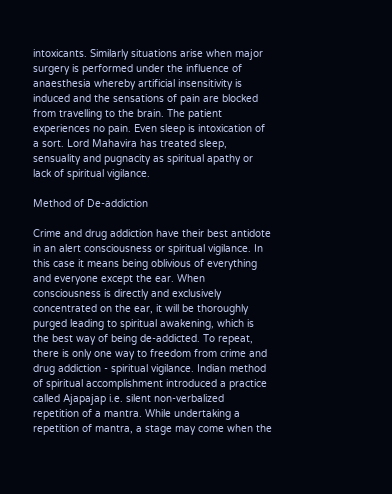intoxicants. Similarly situations arise when major surgery is performed under the influence of anaesthesia whereby artificial insensitivity is induced and the sensations of pain are blocked from travelling to the brain. The patient experiences no pain. Even sleep is intoxication of a sort. Lord Mahavira has treated sleep, sensuality and pugnacity as spiritual apathy or lack of spiritual vigilance.

Method of De-addiction

Crime and drug addiction have their best antidote in an alert consciousness or spiritual vigilance. In this case it means being oblivious of everything and everyone except the ear. When consciousness is directly and exclusively concentrated on the ear, it will be thoroughly purged leading to spiritual awakening, which is the best way of being de-addicted. To repeat, there is only one way to freedom from crime and drug addiction - spiritual vigilance. Indian method of spiritual accomplishment introduced a practice called Ajapajap i.e. silent non-verbalized repetition of a mantra. While undertaking a repetition of mantra, a stage may come when the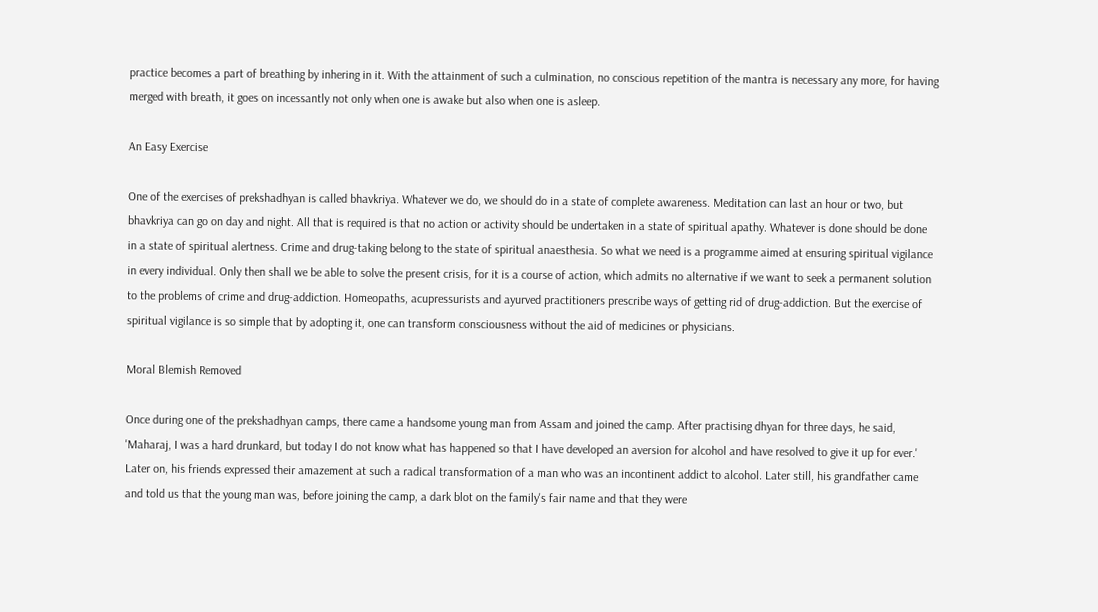practice becomes a part of breathing by inhering in it. With the attainment of such a culmination, no conscious repetition of the mantra is necessary any more, for having merged with breath, it goes on incessantly not only when one is awake but also when one is asleep.

An Easy Exercise

One of the exercises of prekshadhyan is called bhavkriya. Whatever we do, we should do in a state of complete awareness. Meditation can last an hour or two, but bhavkriya can go on day and night. All that is required is that no action or activity should be undertaken in a state of spiritual apathy. Whatever is done should be done in a state of spiritual alertness. Crime and drug-taking belong to the state of spiritual anaesthesia. So what we need is a programme aimed at ensuring spiritual vigilance in every individual. Only then shall we be able to solve the present crisis, for it is a course of action, which admits no alternative if we want to seek a permanent solution to the problems of crime and drug-addiction. Homeopaths, acupressurists and ayurved practitioners prescribe ways of getting rid of drug-addiction. But the exercise of spiritual vigilance is so simple that by adopting it, one can transform consciousness without the aid of medicines or physicians.

Moral Blemish Removed

Once during one of the prekshadhyan camps, there came a handsome young man from Assam and joined the camp. After practising dhyan for three days, he said, 'Maharaj, I was a hard drunkard, but today I do not know what has happened so that I have developed an aversion for alcohol and have resolved to give it up for ever.' Later on, his friends expressed their amazement at such a radical transformation of a man who was an incontinent addict to alcohol. Later still, his grandfather came and told us that the young man was, before joining the camp, a dark blot on the family's fair name and that they were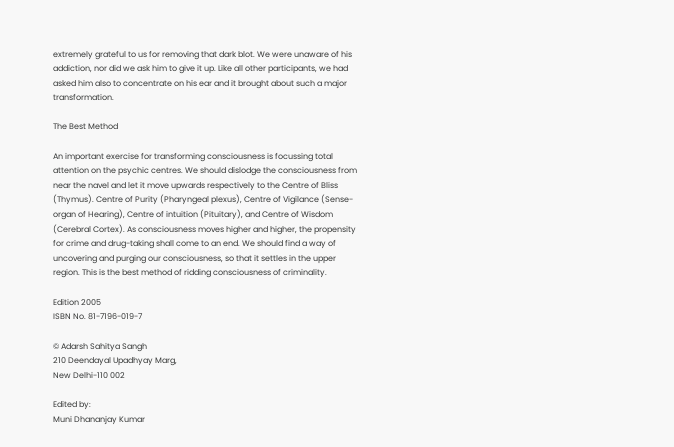extremely grateful to us for removing that dark blot. We were unaware of his addiction, nor did we ask him to give it up. Like all other participants, we had asked him also to concentrate on his ear and it brought about such a major transformation.

The Best Method

An important exercise for transforming consciousness is focussing total attention on the psychic centres. We should dislodge the consciousness from near the navel and let it move upwards respectively to the Centre of Bliss (Thymus). Centre of Purity (Pharyngeal plexus), Centre of Vigilance (Sense-organ of Hearing), Centre of intuition (Pituitary), and Centre of Wisdom (Cerebral Cortex). As consciousness moves higher and higher, the propensity for crime and drug-taking shall come to an end. We should find a way of uncovering and purging our consciousness, so that it settles in the upper region. This is the best method of ridding consciousness of criminality.

Edition 2005
ISBN No. 81-7196-019-7

© Adarsh Sahitya Sangh
210 Deendayal Upadhyay Marg,
New Delhi-110 002

Edited by:
Muni Dhananjay Kumar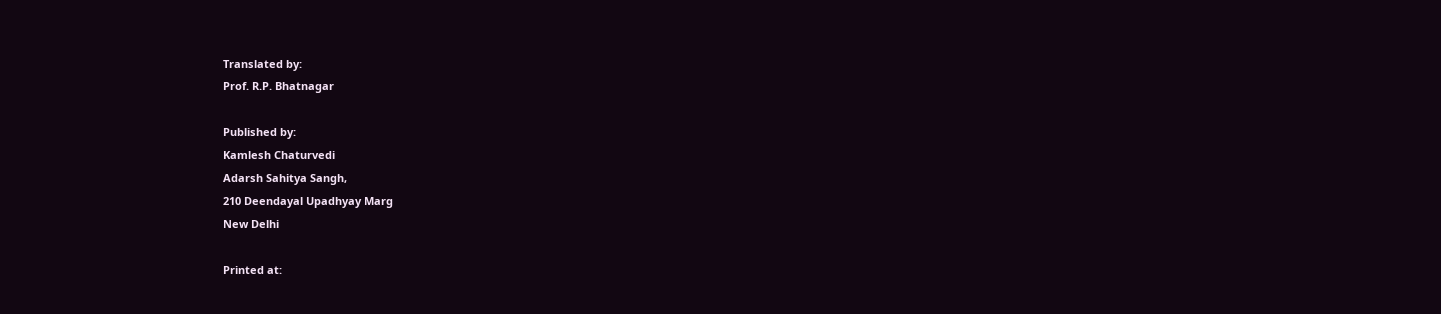Translated by:
Prof. R.P. Bhatnagar

Published by:
Kamlesh Chaturvedi
Adarsh Sahitya Sangh,
210 Deendayal Upadhyay Marg
New Delhi

Printed at: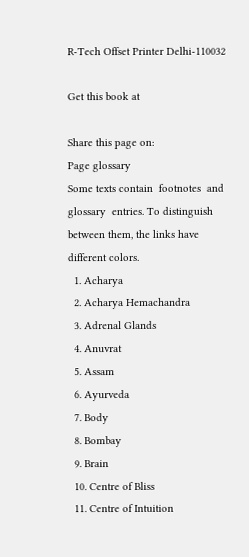R-Tech Offset Printer Delhi-110032

Get this book at

Share this page on:
Page glossary
Some texts contain  footnotes  and  glossary  entries. To distinguish between them, the links have different colors.
  1. Acharya
  2. Acharya Hemachandra
  3. Adrenal Glands
  4. Anuvrat
  5. Assam
  6. Ayurveda
  7. Body
  8. Bombay
  9. Brain
  10. Centre of Bliss
  11. Centre of Intuition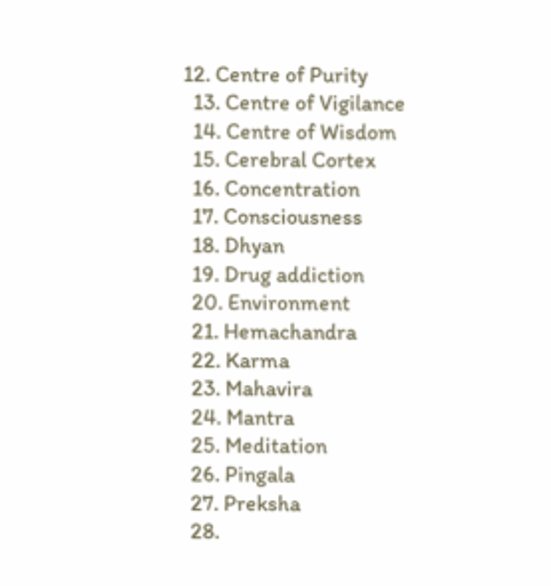12. Centre of Purity
  13. Centre of Vigilance
  14. Centre of Wisdom
  15. Cerebral Cortex
  16. Concentration
  17. Consciousness
  18. Dhyan
  19. Drug addiction
  20. Environment
  21. Hemachandra
  22. Karma
  23. Mahavira
  24. Mantra
  25. Meditation
  26. Pingala
  27. Preksha
  28.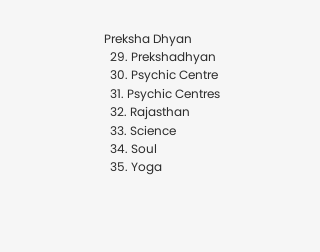Preksha Dhyan
  29. Prekshadhyan
  30. Psychic Centre
  31. Psychic Centres
  32. Rajasthan
  33. Science
  34. Soul
  35. Yoga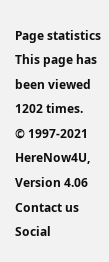Page statistics
This page has been viewed 1202 times.
© 1997-2021 HereNow4U, Version 4.06
Contact us
Social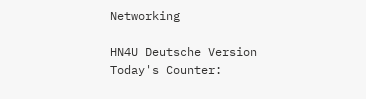Networking

HN4U Deutsche Version
Today's Counter: